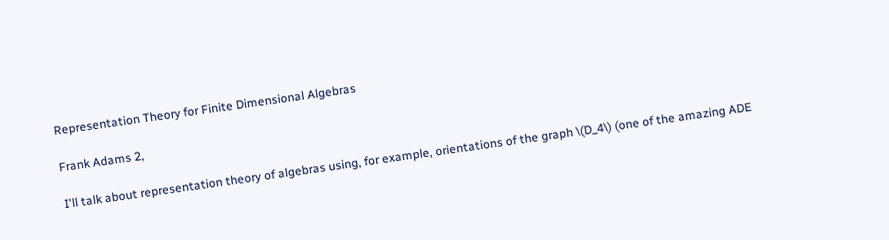Representation Theory for Finite Dimensional Algebras

Frank Adams 2,

I'll talk about representation theory of algebras using, for example, orientations of the graph \(D_4\) (one of the amazing ADE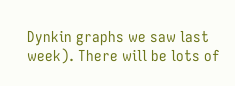Dynkin graphs we saw last week). There will be lots of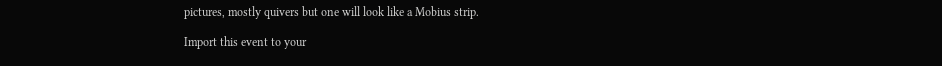pictures, mostly quivers but one will look like a Mobius strip.

Import this event to your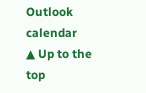Outlook calendar
▲ Up to the top